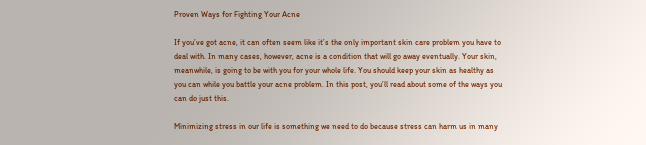Proven Ways for Fighting Your Acne

If you’ve got acne, it can often seem like it’s the only important skin care problem you have to deal with. In many cases, however, acne is a condition that will go away eventually. Your skin, meanwhile, is going to be with you for your whole life. You should keep your skin as healthy as you can while you battle your acne problem. In this post, you’ll read about some of the ways you can do just this.

Minimizing stress in our life is something we need to do because stress can harm us in many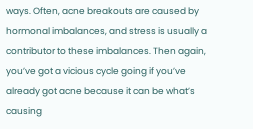ways. Often, acne breakouts are caused by hormonal imbalances, and stress is usually a contributor to these imbalances. Then again, you’ve got a vicious cycle going if you’ve already got acne because it can be what’s causing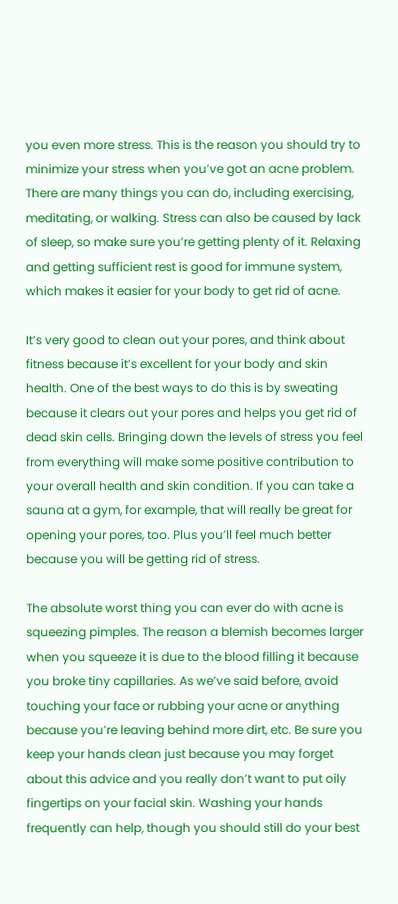you even more stress. This is the reason you should try to minimize your stress when you’ve got an acne problem. There are many things you can do, including exercising, meditating, or walking. Stress can also be caused by lack of sleep, so make sure you’re getting plenty of it. Relaxing and getting sufficient rest is good for immune system, which makes it easier for your body to get rid of acne.

It’s very good to clean out your pores, and think about fitness because it’s excellent for your body and skin health. One of the best ways to do this is by sweating because it clears out your pores and helps you get rid of dead skin cells. Bringing down the levels of stress you feel from everything will make some positive contribution to your overall health and skin condition. If you can take a sauna at a gym, for example, that will really be great for opening your pores, too. Plus you’ll feel much better because you will be getting rid of stress.

The absolute worst thing you can ever do with acne is squeezing pimples. The reason a blemish becomes larger when you squeeze it is due to the blood filling it because you broke tiny capillaries. As we’ve said before, avoid touching your face or rubbing your acne or anything because you’re leaving behind more dirt, etc. Be sure you keep your hands clean just because you may forget about this advice and you really don’t want to put oily fingertips on your facial skin. Washing your hands frequently can help, though you should still do your best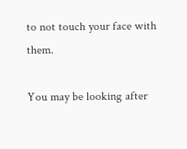to not touch your face with them.

You may be looking after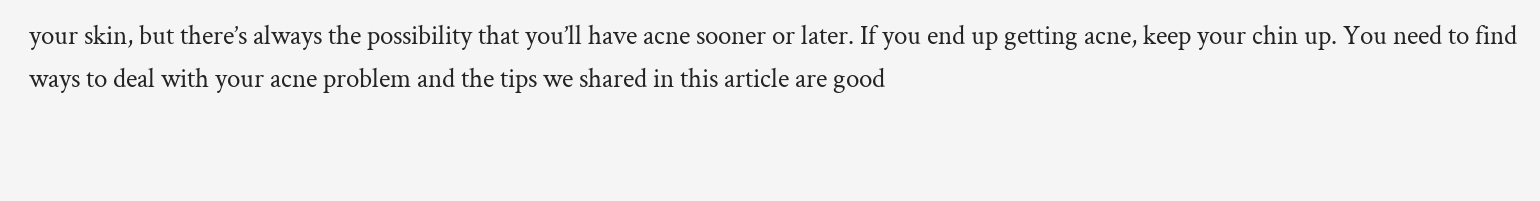your skin, but there’s always the possibility that you’ll have acne sooner or later. If you end up getting acne, keep your chin up. You need to find ways to deal with your acne problem and the tips we shared in this article are good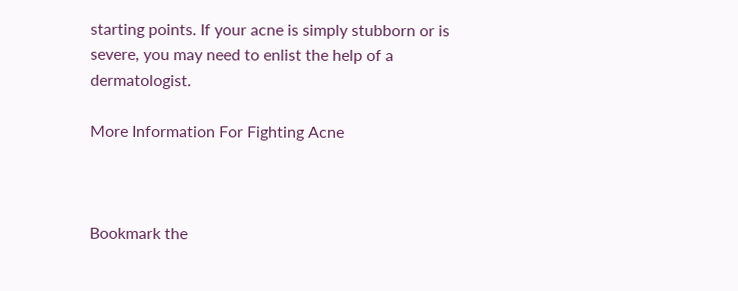starting points. If your acne is simply stubborn or is severe, you may need to enlist the help of a dermatologist.

More Information For Fighting Acne



Bookmark the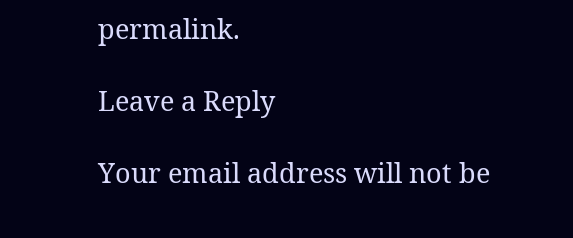permalink.

Leave a Reply

Your email address will not be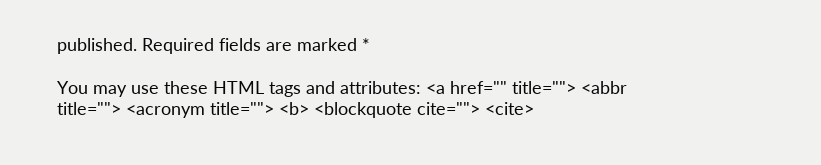published. Required fields are marked *

You may use these HTML tags and attributes: <a href="" title=""> <abbr title=""> <acronym title=""> <b> <blockquote cite=""> <cite>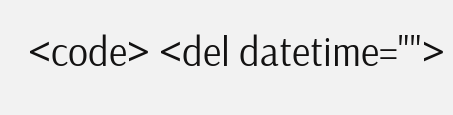<code> <del datetime="">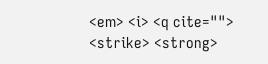<em> <i> <q cite=""> <strike> <strong>